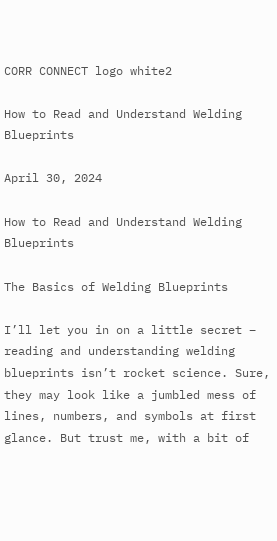CORR CONNECT logo white2

How to Read and Understand Welding Blueprints

April 30, 2024

How to Read and Understand Welding Blueprints

The Basics of Welding Blueprints

I’ll let you in on a little secret – reading and understanding welding blueprints isn’t rocket science. Sure, they may look like a jumbled mess of lines, numbers, and symbols at first glance. But trust me, with a bit of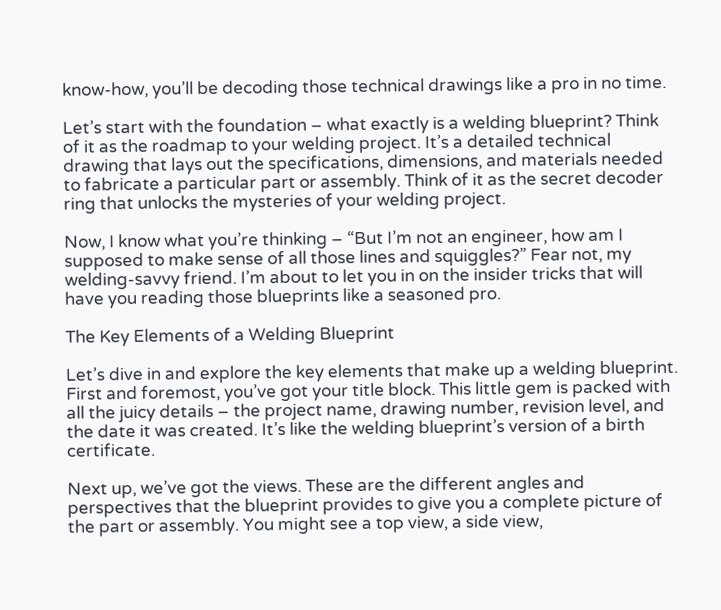know-how, you’ll be decoding those technical drawings like a pro in no time.

Let’s start with the foundation – what exactly is a welding blueprint? Think of it as the roadmap to your welding project. It’s a detailed technical drawing that lays out the specifications, dimensions, and materials needed to fabricate a particular part or assembly. Think of it as the secret decoder ring that unlocks the mysteries of your welding project.

Now, I know what you’re thinking – “But I’m not an engineer, how am I supposed to make sense of all those lines and squiggles?” Fear not, my welding-savvy friend. I’m about to let you in on the insider tricks that will have you reading those blueprints like a seasoned pro.

The Key Elements of a Welding Blueprint

Let’s dive in and explore the key elements that make up a welding blueprint. First and foremost, you’ve got your title block. This little gem is packed with all the juicy details – the project name, drawing number, revision level, and the date it was created. It’s like the welding blueprint’s version of a birth certificate.

Next up, we’ve got the views. These are the different angles and perspectives that the blueprint provides to give you a complete picture of the part or assembly. You might see a top view, a side view,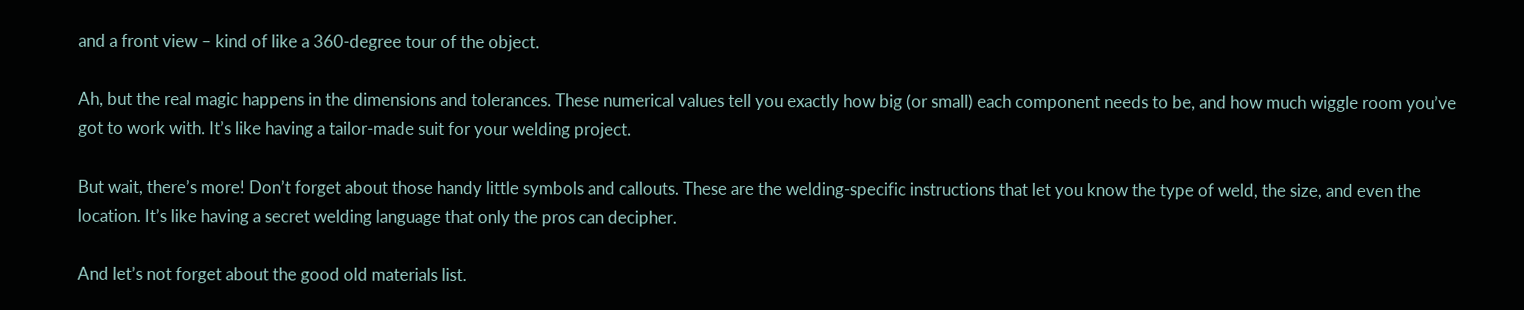and a front view – kind of like a 360-degree tour of the object.

Ah, but the real magic happens in the dimensions and tolerances. These numerical values tell you exactly how big (or small) each component needs to be, and how much wiggle room you’ve got to work with. It’s like having a tailor-made suit for your welding project.

But wait, there’s more! Don’t forget about those handy little symbols and callouts. These are the welding-specific instructions that let you know the type of weld, the size, and even the location. It’s like having a secret welding language that only the pros can decipher.

And let’s not forget about the good old materials list.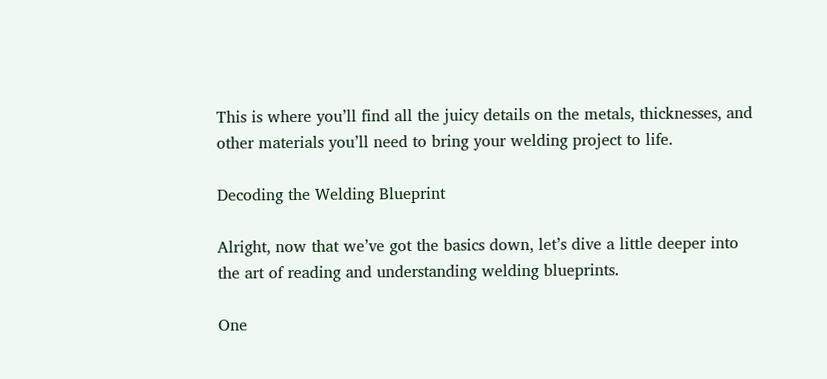This is where you’ll find all the juicy details on the metals, thicknesses, and other materials you’ll need to bring your welding project to life.

Decoding the Welding Blueprint

Alright, now that we’ve got the basics down, let’s dive a little deeper into the art of reading and understanding welding blueprints.

One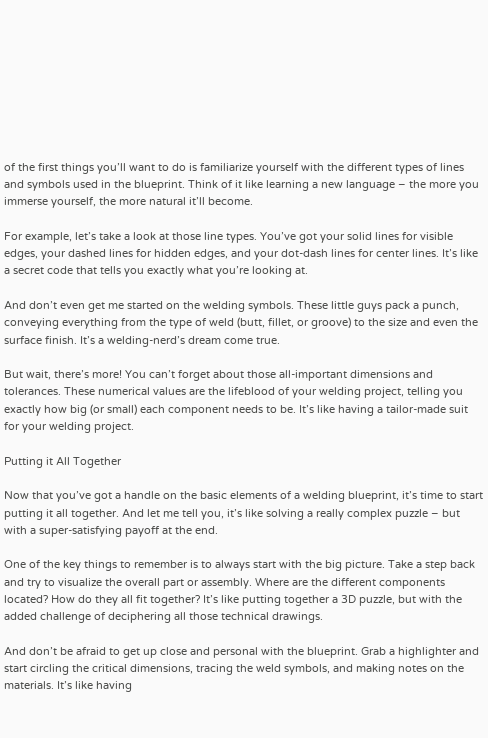of the first things you’ll want to do is familiarize yourself with the different types of lines and symbols used in the blueprint. Think of it like learning a new language – the more you immerse yourself, the more natural it’ll become.

For example, let’s take a look at those line types. You’ve got your solid lines for visible edges, your dashed lines for hidden edges, and your dot-dash lines for center lines. It’s like a secret code that tells you exactly what you’re looking at.

And don’t even get me started on the welding symbols. These little guys pack a punch, conveying everything from the type of weld (butt, fillet, or groove) to the size and even the surface finish. It’s a welding-nerd’s dream come true.

But wait, there’s more! You can’t forget about those all-important dimensions and tolerances. These numerical values are the lifeblood of your welding project, telling you exactly how big (or small) each component needs to be. It’s like having a tailor-made suit for your welding project.

Putting it All Together

Now that you’ve got a handle on the basic elements of a welding blueprint, it’s time to start putting it all together. And let me tell you, it’s like solving a really complex puzzle – but with a super-satisfying payoff at the end.

One of the key things to remember is to always start with the big picture. Take a step back and try to visualize the overall part or assembly. Where are the different components located? How do they all fit together? It’s like putting together a 3D puzzle, but with the added challenge of deciphering all those technical drawings.

And don’t be afraid to get up close and personal with the blueprint. Grab a highlighter and start circling the critical dimensions, tracing the weld symbols, and making notes on the materials. It’s like having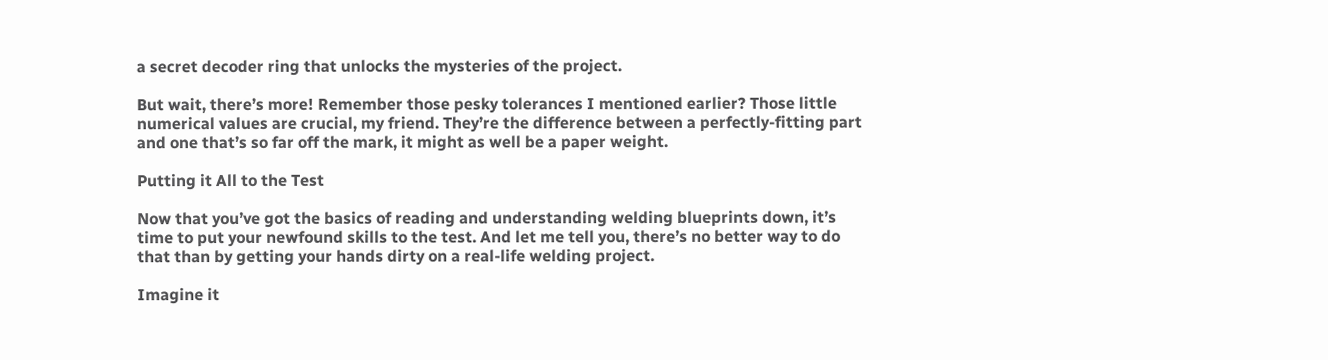a secret decoder ring that unlocks the mysteries of the project.

But wait, there’s more! Remember those pesky tolerances I mentioned earlier? Those little numerical values are crucial, my friend. They’re the difference between a perfectly-fitting part and one that’s so far off the mark, it might as well be a paper weight.

Putting it All to the Test

Now that you’ve got the basics of reading and understanding welding blueprints down, it’s time to put your newfound skills to the test. And let me tell you, there’s no better way to do that than by getting your hands dirty on a real-life welding project.

Imagine it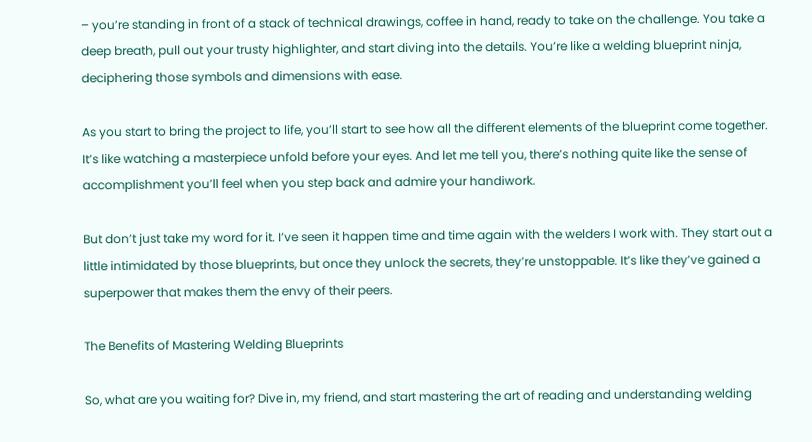– you’re standing in front of a stack of technical drawings, coffee in hand, ready to take on the challenge. You take a deep breath, pull out your trusty highlighter, and start diving into the details. You’re like a welding blueprint ninja, deciphering those symbols and dimensions with ease.

As you start to bring the project to life, you’ll start to see how all the different elements of the blueprint come together. It’s like watching a masterpiece unfold before your eyes. And let me tell you, there’s nothing quite like the sense of accomplishment you’ll feel when you step back and admire your handiwork.

But don’t just take my word for it. I’ve seen it happen time and time again with the welders I work with. They start out a little intimidated by those blueprints, but once they unlock the secrets, they’re unstoppable. It’s like they’ve gained a superpower that makes them the envy of their peers.

The Benefits of Mastering Welding Blueprints

So, what are you waiting for? Dive in, my friend, and start mastering the art of reading and understanding welding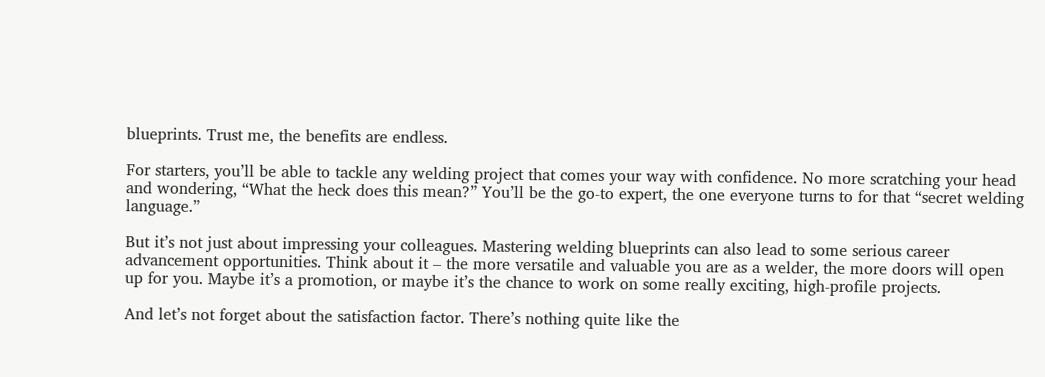blueprints. Trust me, the benefits are endless.

For starters, you’ll be able to tackle any welding project that comes your way with confidence. No more scratching your head and wondering, “What the heck does this mean?” You’ll be the go-to expert, the one everyone turns to for that “secret welding language.”

But it’s not just about impressing your colleagues. Mastering welding blueprints can also lead to some serious career advancement opportunities. Think about it – the more versatile and valuable you are as a welder, the more doors will open up for you. Maybe it’s a promotion, or maybe it’s the chance to work on some really exciting, high-profile projects.

And let’s not forget about the satisfaction factor. There’s nothing quite like the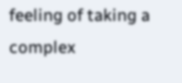feeling of taking a complex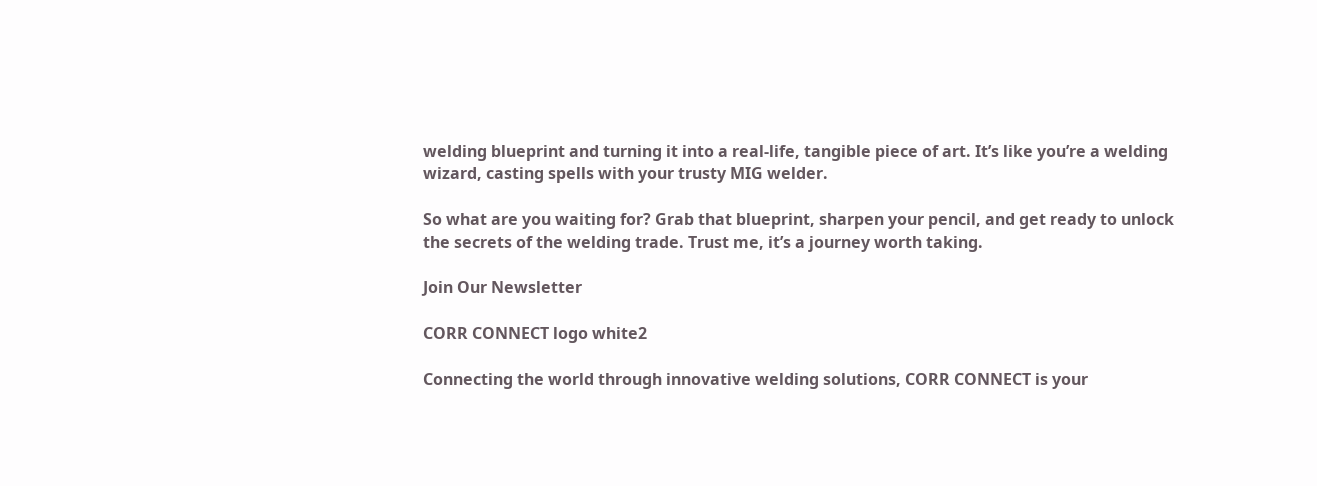welding blueprint and turning it into a real-life, tangible piece of art. It’s like you’re a welding wizard, casting spells with your trusty MIG welder.

So what are you waiting for? Grab that blueprint, sharpen your pencil, and get ready to unlock the secrets of the welding trade. Trust me, it’s a journey worth taking.

Join Our Newsletter

CORR CONNECT logo white2

Connecting the world through innovative welding solutions, CORR CONNECT is your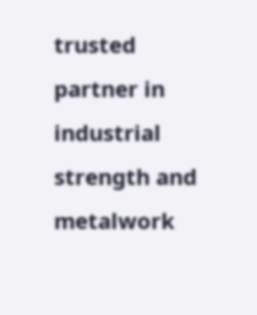trusted partner in industrial strength and metalwork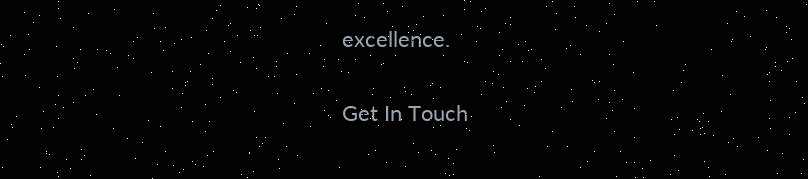excellence.

Get In Touch